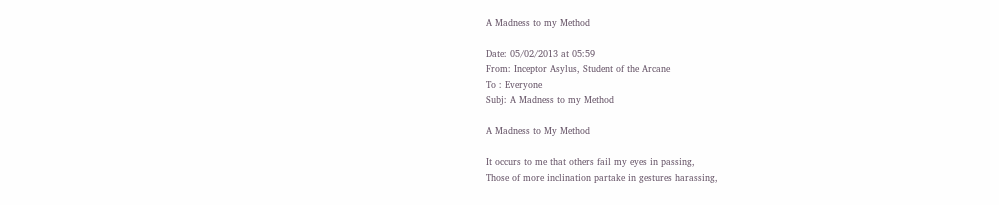A Madness to my Method

Date: 05/02/2013 at 05:59
From: Inceptor Asylus, Student of the Arcane
To : Everyone
Subj: A Madness to my Method

A Madness to My Method

It occurs to me that others fail my eyes in passing,
Those of more inclination partake in gestures harassing,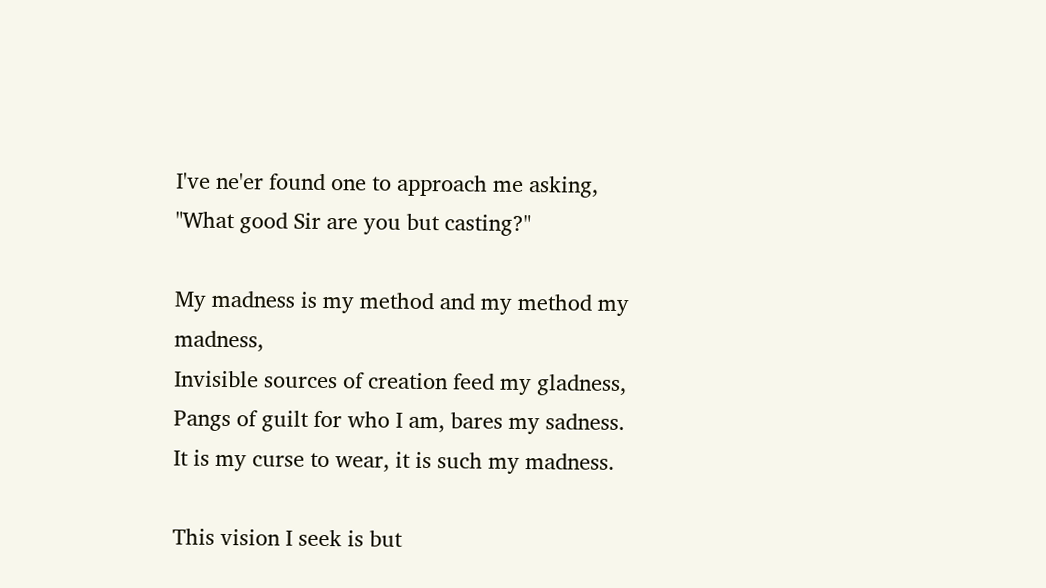I've ne'er found one to approach me asking,
"What good Sir are you but casting?"

My madness is my method and my method my madness,
Invisible sources of creation feed my gladness,
Pangs of guilt for who I am, bares my sadness.
It is my curse to wear, it is such my madness.

This vision I seek is but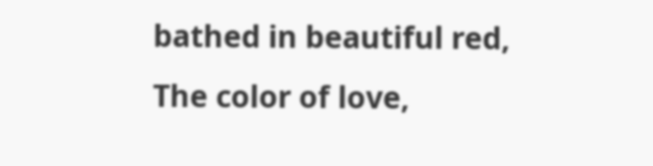bathed in beautiful red,
The color of love,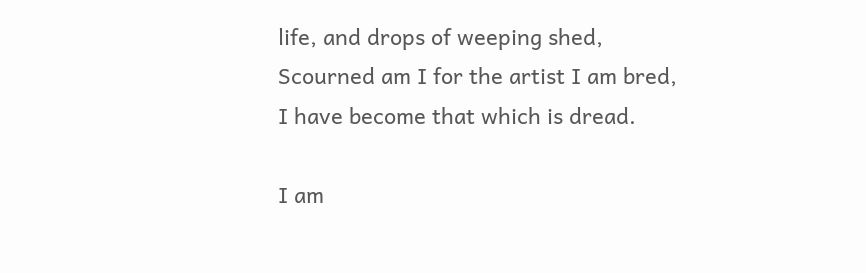life, and drops of weeping shed,
Scourned am I for the artist I am bred,
I have become that which is dread.

I am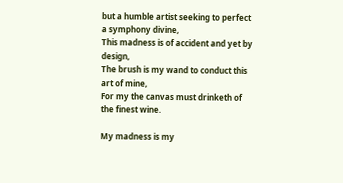but a humble artist seeking to perfect a symphony divine,
This madness is of accident and yet by design,
The brush is my wand to conduct this art of mine,
For my the canvas must drinketh of the finest wine.

My madness is my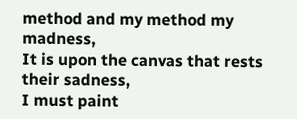method and my method my madness,
It is upon the canvas that rests their sadness,
I must paint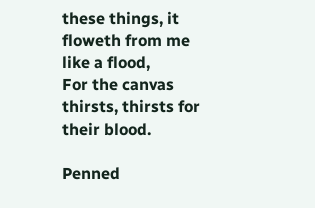these things, it floweth from me like a flood,
For the canvas thirsts, thirsts for their blood.

Penned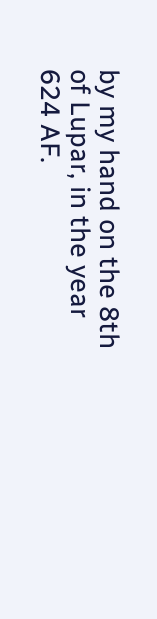by my hand on the 8th of Lupar, in the year 624 AF.